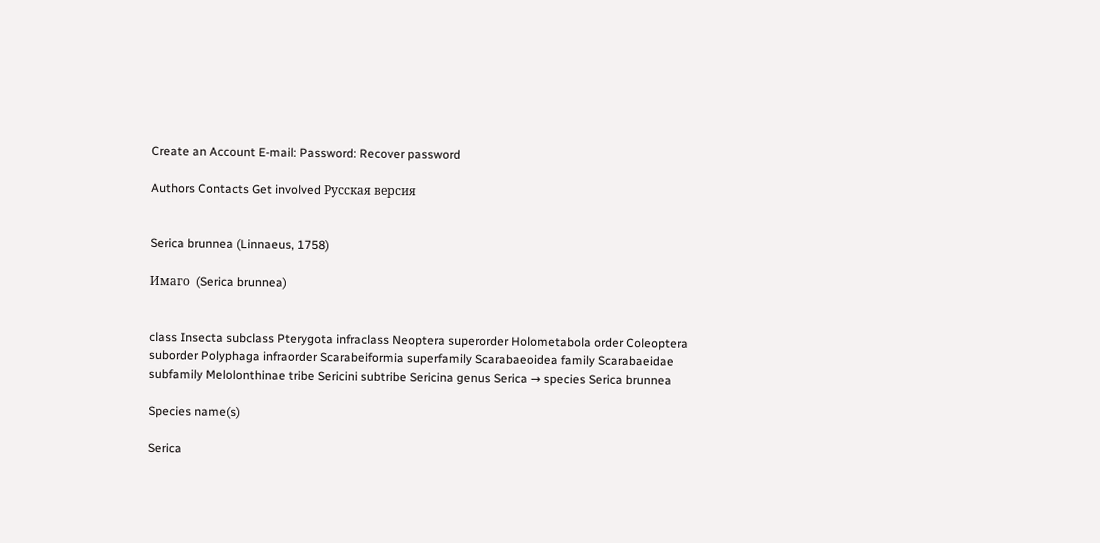Create an Account E-mail: Password: Recover password

Authors Contacts Get involved Русская версия


Serica brunnea (Linnaeus, 1758)

Имаго  (Serica brunnea)


class Insecta subclass Pterygota infraclass Neoptera superorder Holometabola order Coleoptera suborder Polyphaga infraorder Scarabeiformia superfamily Scarabaeoidea family Scarabaeidae subfamily Melolonthinae tribe Sericini subtribe Sericina genus Serica → species Serica brunnea

Species name(s)

Serica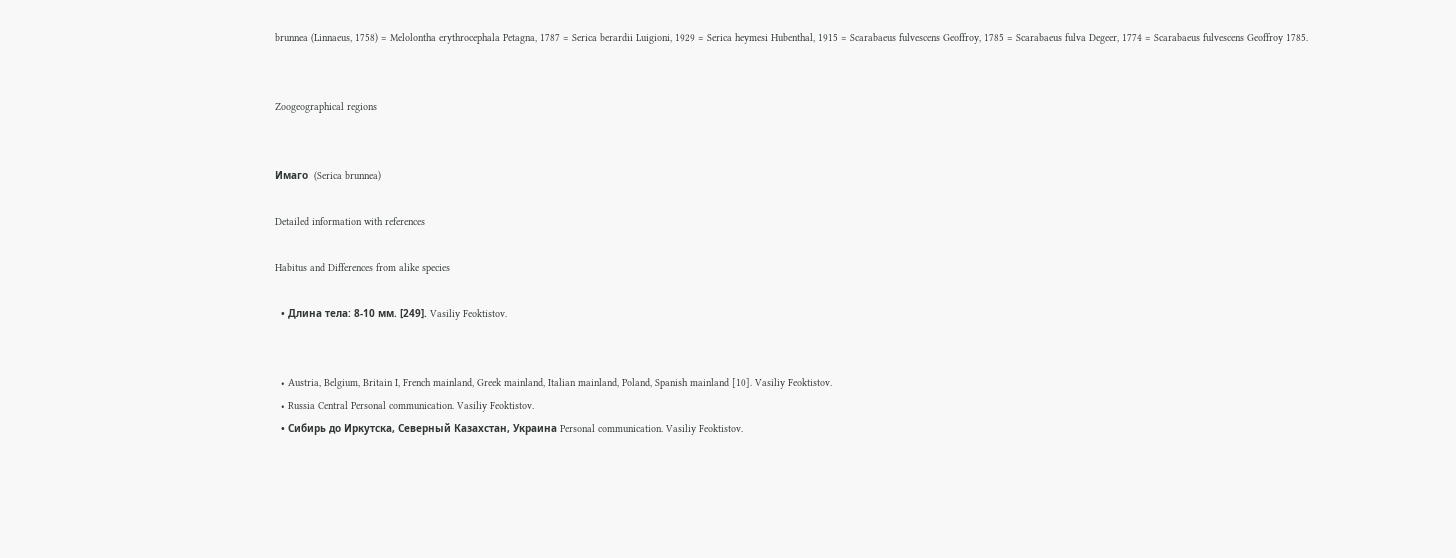brunnea (Linnaeus, 1758) = Melolontha erythrocephala Petagna, 1787 = Serica berardii Luigioni, 1929 = Serica heymesi Hubenthal, 1915 = Scarabaeus fulvescens Geoffroy, 1785 = Scarabaeus fulva Degeer, 1774 = Scarabaeus fulvescens Geoffroy 1785.


Zoogeographical regions


Имаго  (Serica brunnea)

Detailed information with references

Habitus and Differences from alike species

  • Длина тела: 8-10 мм. [249]. Vasiliy Feoktistov.


  • Austria, Belgium, Britain I, French mainland, Greek mainland, Italian mainland, Poland, Spanish mainland [10]. Vasiliy Feoktistov.
  • Russia Central Personal communication. Vasiliy Feoktistov.
  • Сибирь до Иркутска, Северный Казахстан, Украина Personal communication. Vasiliy Feoktistov.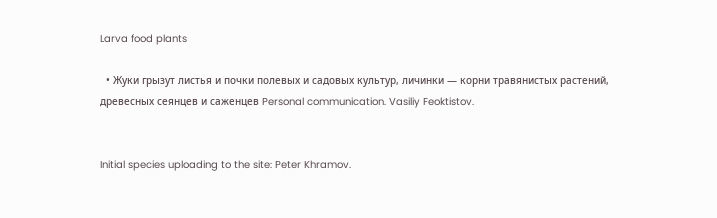Larva food plants

  • Жуки грызут листья и почки полевых и садовых культур, личинки — корни травянистых растений, древесных сеянцев и саженцев Personal communication. Vasiliy Feoktistov.


Initial species uploading to the site: Peter Khramov.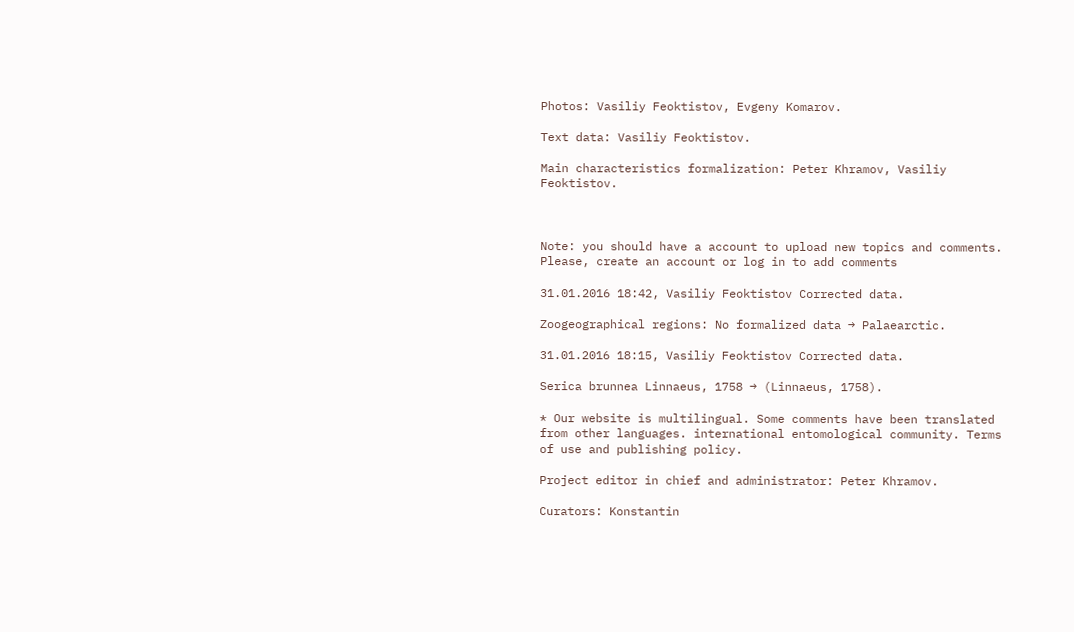Photos: Vasiliy Feoktistov, Evgeny Komarov.

Text data: Vasiliy Feoktistov.

Main characteristics formalization: Peter Khramov, Vasiliy Feoktistov.



Note: you should have a account to upload new topics and comments. Please, create an account or log in to add comments

31.01.2016 18:42, Vasiliy Feoktistov Corrected data.

Zoogeographical regions: No formalized data → Palaearctic.

31.01.2016 18:15, Vasiliy Feoktistov Corrected data.

Serica brunnea Linnaeus, 1758 → (Linnaeus, 1758).

* Our website is multilingual. Some comments have been translated from other languages. international entomological community. Terms of use and publishing policy.

Project editor in chief and administrator: Peter Khramov.

Curators: Konstantin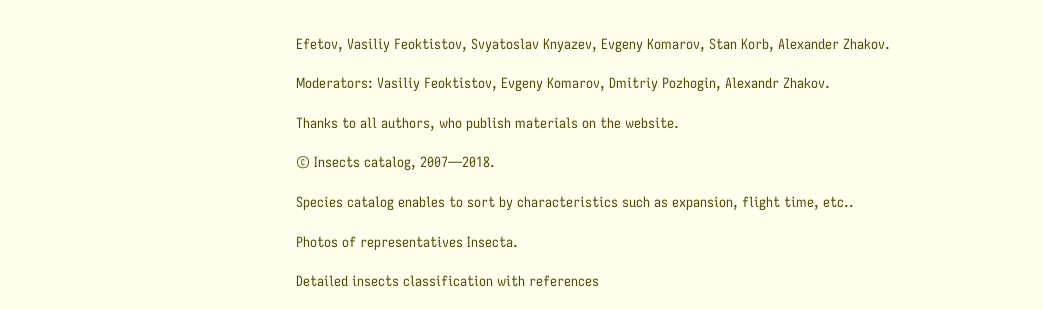Efetov, Vasiliy Feoktistov, Svyatoslav Knyazev, Evgeny Komarov, Stan Korb, Alexander Zhakov.

Moderators: Vasiliy Feoktistov, Evgeny Komarov, Dmitriy Pozhogin, Alexandr Zhakov.

Thanks to all authors, who publish materials on the website.

© Insects catalog, 2007—2018.

Species catalog enables to sort by characteristics such as expansion, flight time, etc..

Photos of representatives Insecta.

Detailed insects classification with references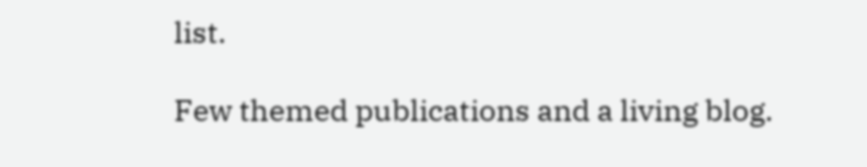list.

Few themed publications and a living blog.